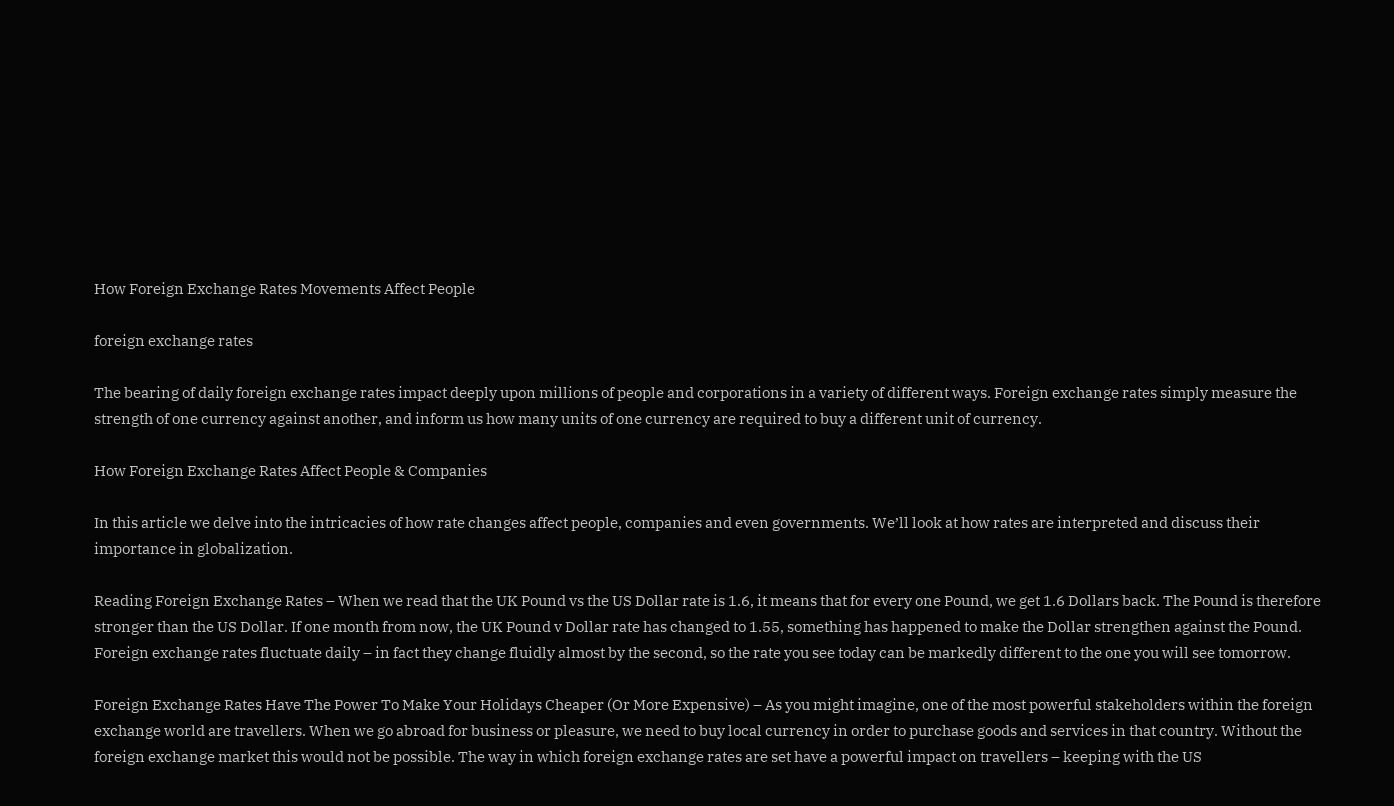How Foreign Exchange Rates Movements Affect People

foreign exchange rates

The bearing of daily foreign exchange rates impact deeply upon millions of people and corporations in a variety of different ways. Foreign exchange rates simply measure the strength of one currency against another, and inform us how many units of one currency are required to buy a different unit of currency.

How Foreign Exchange Rates Affect People & Companies

In this article we delve into the intricacies of how rate changes affect people, companies and even governments. We’ll look at how rates are interpreted and discuss their importance in globalization.

Reading Foreign Exchange Rates – When we read that the UK Pound vs the US Dollar rate is 1.6, it means that for every one Pound, we get 1.6 Dollars back. The Pound is therefore stronger than the US Dollar. If one month from now, the UK Pound v Dollar rate has changed to 1.55, something has happened to make the Dollar strengthen against the Pound. Foreign exchange rates fluctuate daily – in fact they change fluidly almost by the second, so the rate you see today can be markedly different to the one you will see tomorrow.

Foreign Exchange Rates Have The Power To Make Your Holidays Cheaper (Or More Expensive) – As you might imagine, one of the most powerful stakeholders within the foreign exchange world are travellers. When we go abroad for business or pleasure, we need to buy local currency in order to purchase goods and services in that country. Without the foreign exchange market this would not be possible. The way in which foreign exchange rates are set have a powerful impact on travellers – keeping with the US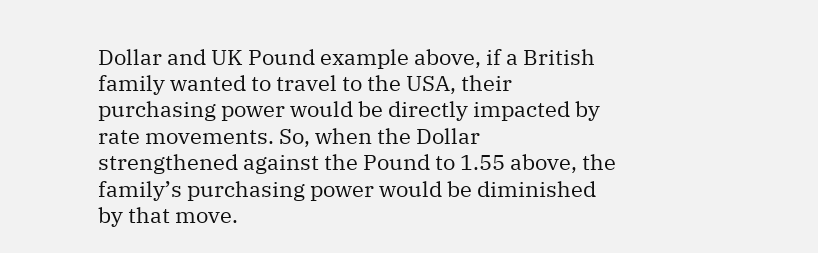Dollar and UK Pound example above, if a British family wanted to travel to the USA, their purchasing power would be directly impacted by rate movements. So, when the Dollar strengthened against the Pound to 1.55 above, the family’s purchasing power would be diminished by that move.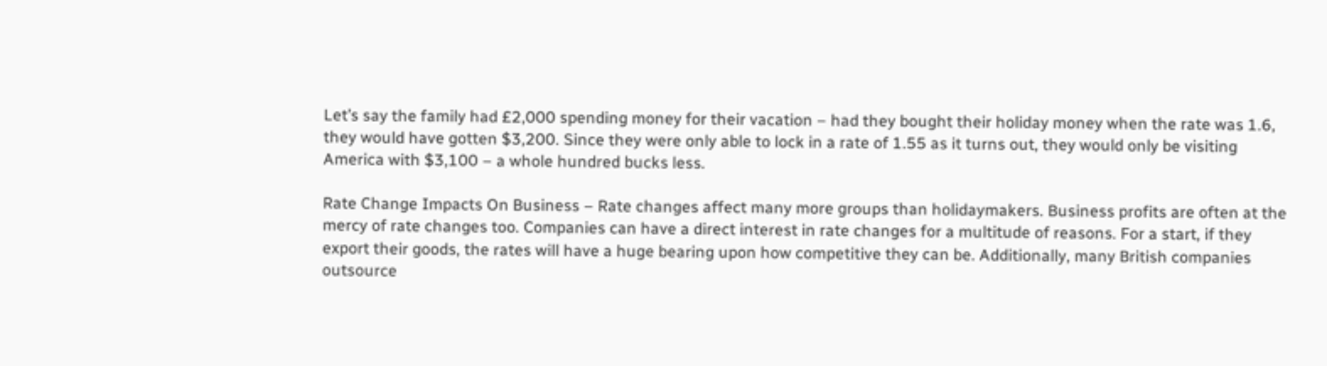Let’s say the family had £2,000 spending money for their vacation – had they bought their holiday money when the rate was 1.6, they would have gotten $3,200. Since they were only able to lock in a rate of 1.55 as it turns out, they would only be visiting America with $3,100 – a whole hundred bucks less.

Rate Change Impacts On Business – Rate changes affect many more groups than holidaymakers. Business profits are often at the mercy of rate changes too. Companies can have a direct interest in rate changes for a multitude of reasons. For a start, if they export their goods, the rates will have a huge bearing upon how competitive they can be. Additionally, many British companies outsource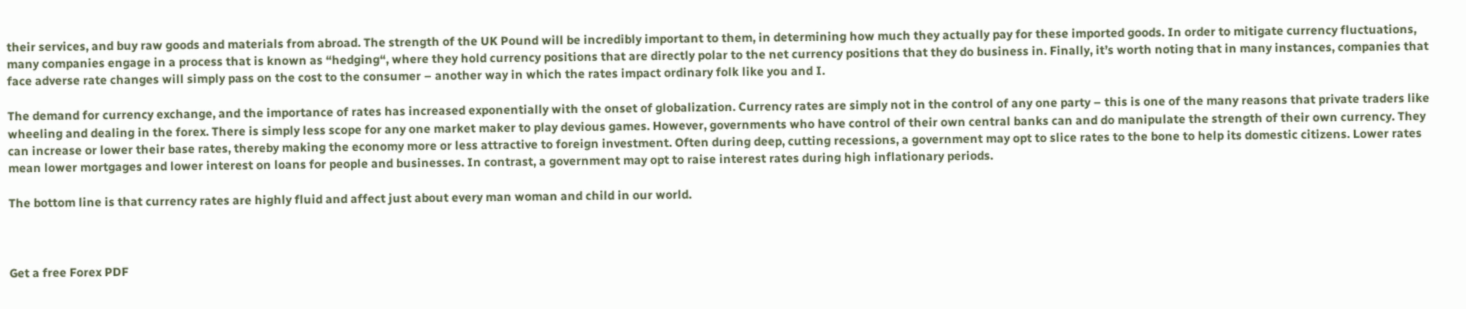their services, and buy raw goods and materials from abroad. The strength of the UK Pound will be incredibly important to them, in determining how much they actually pay for these imported goods. In order to mitigate currency fluctuations, many companies engage in a process that is known as “hedging“, where they hold currency positions that are directly polar to the net currency positions that they do business in. Finally, it’s worth noting that in many instances, companies that face adverse rate changes will simply pass on the cost to the consumer – another way in which the rates impact ordinary folk like you and I.

The demand for currency exchange, and the importance of rates has increased exponentially with the onset of globalization. Currency rates are simply not in the control of any one party – this is one of the many reasons that private traders like wheeling and dealing in the forex. There is simply less scope for any one market maker to play devious games. However, governments who have control of their own central banks can and do manipulate the strength of their own currency. They can increase or lower their base rates, thereby making the economy more or less attractive to foreign investment. Often during deep, cutting recessions, a government may opt to slice rates to the bone to help its domestic citizens. Lower rates mean lower mortgages and lower interest on loans for people and businesses. In contrast, a government may opt to raise interest rates during high inflationary periods.

The bottom line is that currency rates are highly fluid and affect just about every man woman and child in our world.



Get a free Forex PDF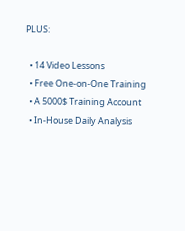PLUS:

  • 14 Video Lessons
  • Free One-on-One Training
  • A 5000$ Training Account
  • In-House Daily Analysis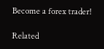Become a forex trader!

Related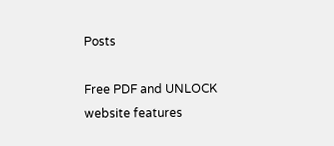Posts

Free PDF and UNLOCK website features